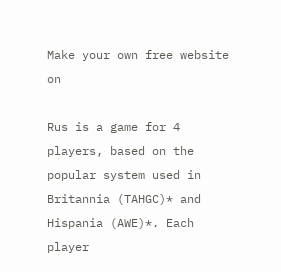Make your own free website on

Rus is a game for 4 players, based on the popular system used in Britannia (TAHGC)* and Hispania (AWE)*. Each player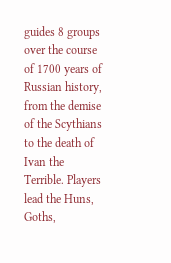guides 8 groups over the course of 1700 years of Russian history, from the demise of the Scythians to the death of Ivan the Terrible. Players lead the Huns, Goths,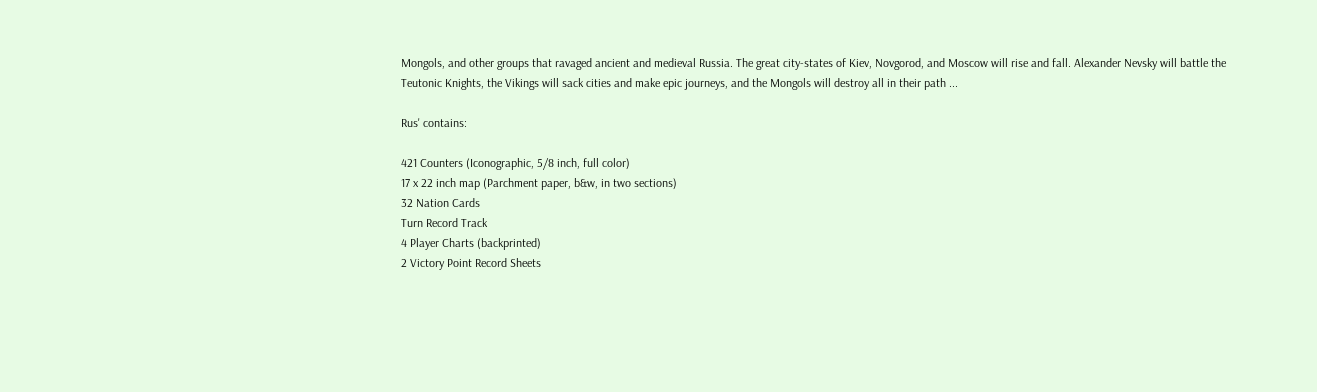Mongols, and other groups that ravaged ancient and medieval Russia. The great city-states of Kiev, Novgorod, and Moscow will rise and fall. Alexander Nevsky will battle the Teutonic Knights, the Vikings will sack cities and make epic journeys, and the Mongols will destroy all in their path ...

Rus' contains:

421 Counters (Iconographic, 5/8 inch, full color)
17 x 22 inch map (Parchment paper, b&w, in two sections)
32 Nation Cards
Turn Record Track
4 Player Charts (backprinted)
2 Victory Point Record Sheets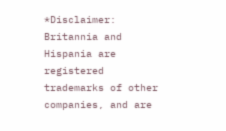*Disclaimer: Britannia and Hispania are registered trademarks of other companies, and are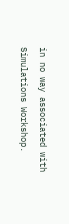in no way associated with Simulations Workshop.